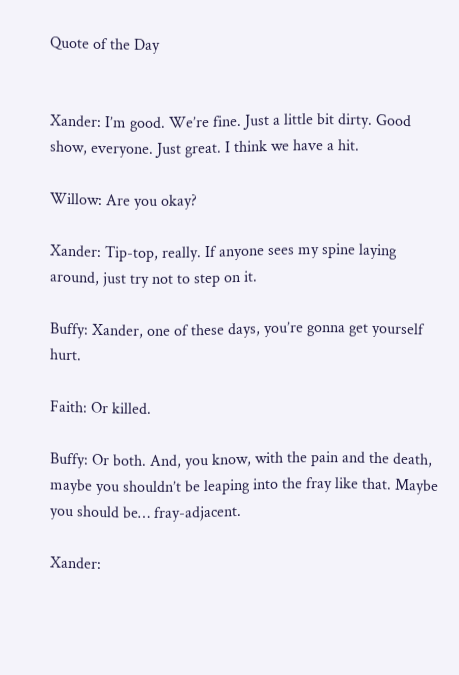Quote of the Day


Xander: I’m good. We’re fine. Just a little bit dirty. Good show, everyone. Just great. I think we have a hit.

Willow: Are you okay?

Xander: Tip-top, really. If anyone sees my spine laying around, just try not to step on it.

Buffy: Xander, one of these days, you’re gonna get yourself hurt.

Faith: Or killed.

Buffy: Or both. And, you know, with the pain and the death, maybe you shouldn’t be leaping into the fray like that. Maybe you should be… fray-adjacent.

Xander: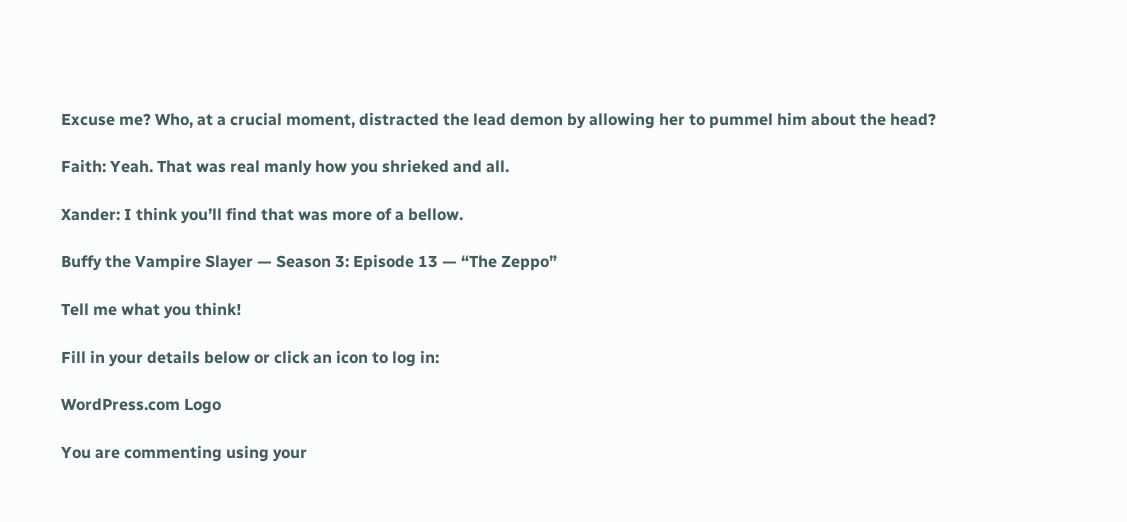Excuse me? Who, at a crucial moment, distracted the lead demon by allowing her to pummel him about the head?

Faith: Yeah. That was real manly how you shrieked and all.

Xander: I think you’ll find that was more of a bellow.

Buffy the Vampire Slayer — Season 3: Episode 13 — “The Zeppo”

Tell me what you think!

Fill in your details below or click an icon to log in:

WordPress.com Logo

You are commenting using your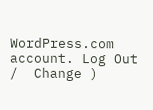WordPress.com account. Log Out /  Change )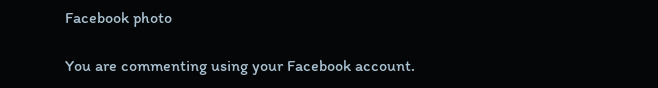Facebook photo

You are commenting using your Facebook account.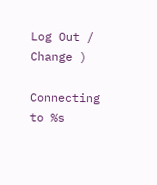Log Out /  Change )

Connecting to %s